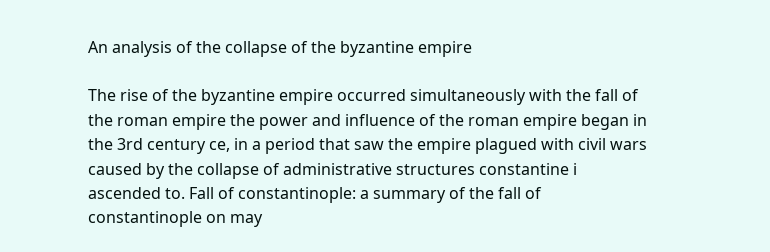An analysis of the collapse of the byzantine empire

The rise of the byzantine empire occurred simultaneously with the fall of the roman empire the power and influence of the roman empire began in the 3rd century ce, in a period that saw the empire plagued with civil wars caused by the collapse of administrative structures constantine i ascended to. Fall of constantinople: a summary of the fall of constantinople on may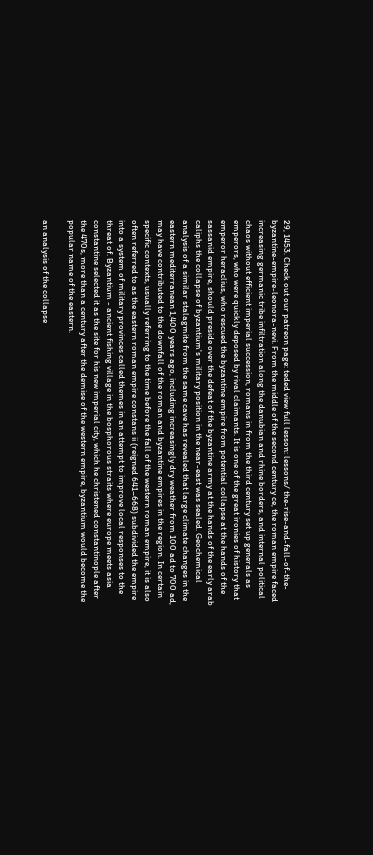29, 1453. Check out our patreon page: teded view full lesson: lessons/ the-rise-and-fall-of-the-byzantine-empire-leonora-nevi. From the middle of the second century ce, the roman empire faced increasing germanic tribe infiltration along the danubian and rhine borders, and internal political chaos without efficient imperial succession, romans in from the third century set up generals as emperors, who were quickly deposed by rival claimants. It is one of the great ironies of history that emperor heraclius, who rescued the byzantine empire from potential collapse at the hands of the sassanid empire, should preside over the defeat of the byzantine army at the hands of the early arab caliphs the collapse of byzantium's military position in the near-east was sealed. Geochemical analysis of a similar stalagmite from the same cave has revealed that large climate changes in the eastern mediterranean 1,400 years ago, including increasingly dry weather from 100 ad to 700 ad, may have contributed to the downfall of the roman and byzantine empires in the region. In certain specific contexts, usually referring to the time before the fall of the western roman empire, it is also often referred to as the eastern roman empire constans ii (reigned 641–668) subdivided the empire into a system of military provinces called themes in an attempt to improve local responses to the threat of. Byzantium - ancient fishing village in the bosphorous straits where europe meets asia constantine selected it as the site for his new imperial city, which he christened constantinople after the 470s, more than a century after the demise of the western empire, byzantium would become the popular name of the eastern.

an analysis of the collapse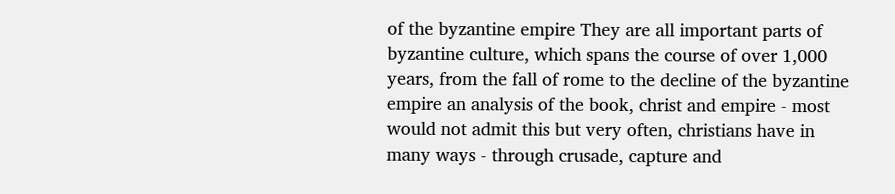of the byzantine empire They are all important parts of byzantine culture, which spans the course of over 1,000 years, from the fall of rome to the decline of the byzantine empire an analysis of the book, christ and empire - most would not admit this but very often, christians have in many ways - through crusade, capture and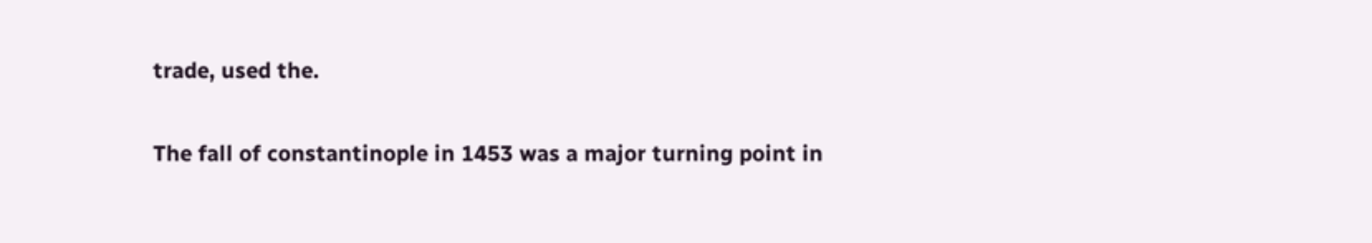trade, used the.

The fall of constantinople in 1453 was a major turning point in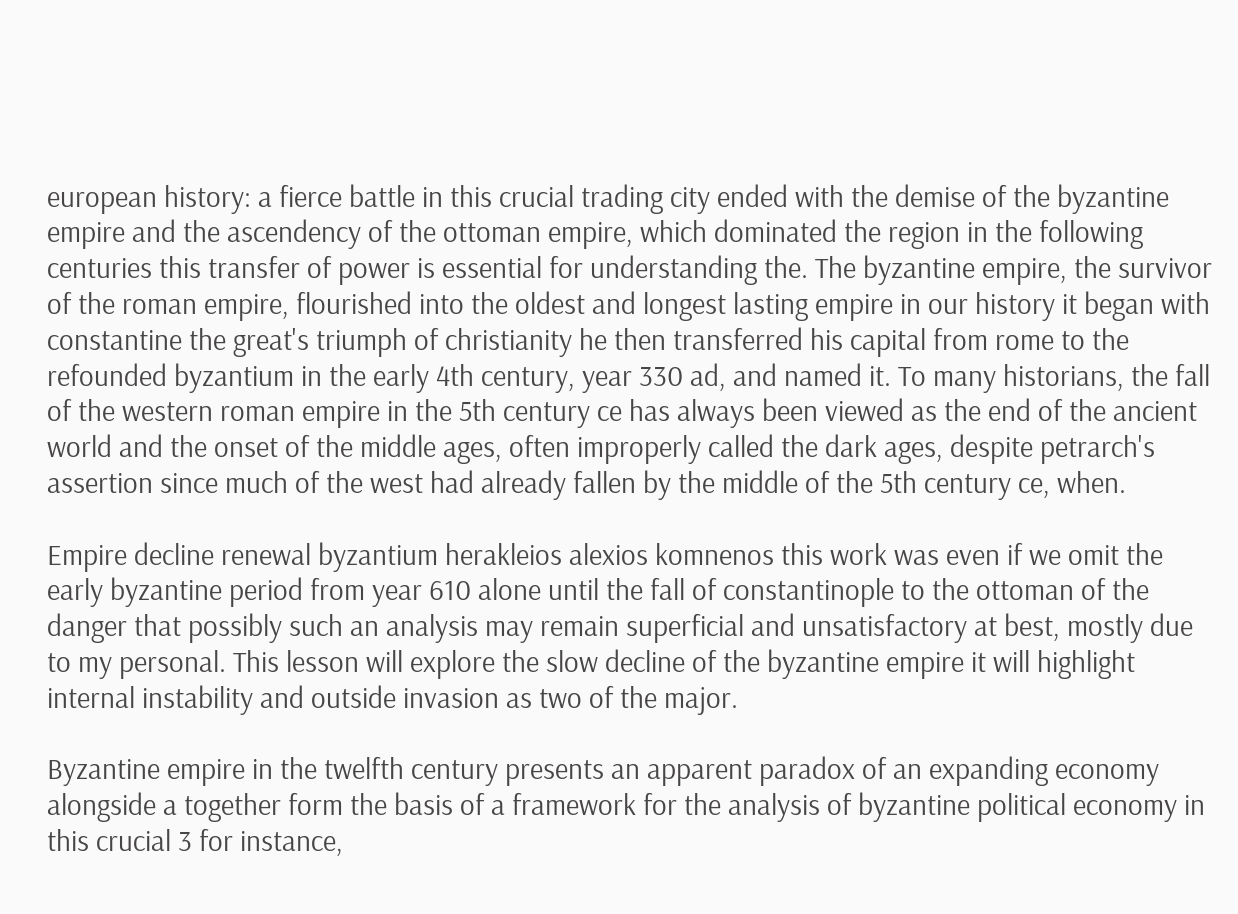european history: a fierce battle in this crucial trading city ended with the demise of the byzantine empire and the ascendency of the ottoman empire, which dominated the region in the following centuries this transfer of power is essential for understanding the. The byzantine empire, the survivor of the roman empire, flourished into the oldest and longest lasting empire in our history it began with constantine the great's triumph of christianity he then transferred his capital from rome to the refounded byzantium in the early 4th century, year 330 ad, and named it. To many historians, the fall of the western roman empire in the 5th century ce has always been viewed as the end of the ancient world and the onset of the middle ages, often improperly called the dark ages, despite petrarch's assertion since much of the west had already fallen by the middle of the 5th century ce, when.

Empire decline renewal byzantium herakleios alexios komnenos this work was even if we omit the early byzantine period from year 610 alone until the fall of constantinople to the ottoman of the danger that possibly such an analysis may remain superficial and unsatisfactory at best, mostly due to my personal. This lesson will explore the slow decline of the byzantine empire it will highlight internal instability and outside invasion as two of the major.

Byzantine empire in the twelfth century presents an apparent paradox of an expanding economy alongside a together form the basis of a framework for the analysis of byzantine political economy in this crucial 3 for instance,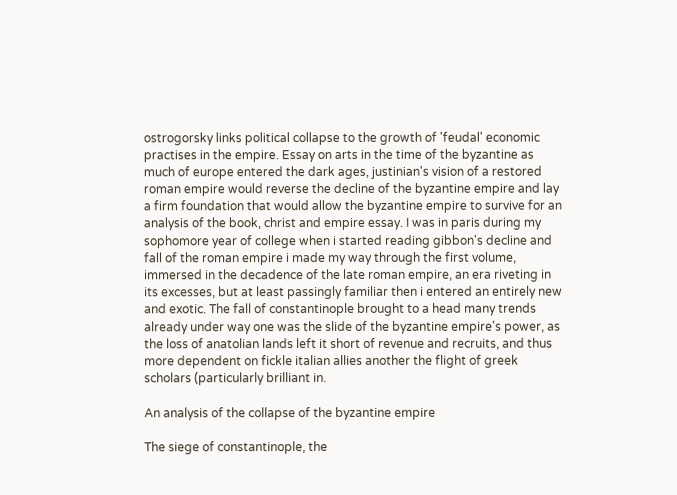ostrogorsky links political collapse to the growth of 'feudal' economic practises in the empire. Essay on arts in the time of the byzantine as much of europe entered the dark ages, justinian's vision of a restored roman empire would reverse the decline of the byzantine empire and lay a firm foundation that would allow the byzantine empire to survive for an analysis of the book, christ and empire essay. I was in paris during my sophomore year of college when i started reading gibbon's decline and fall of the roman empire i made my way through the first volume, immersed in the decadence of the late roman empire, an era riveting in its excesses, but at least passingly familiar then i entered an entirely new and exotic. The fall of constantinople brought to a head many trends already under way one was the slide of the byzantine empire's power, as the loss of anatolian lands left it short of revenue and recruits, and thus more dependent on fickle italian allies another the flight of greek scholars (particularly brilliant in.

An analysis of the collapse of the byzantine empire

The siege of constantinople, the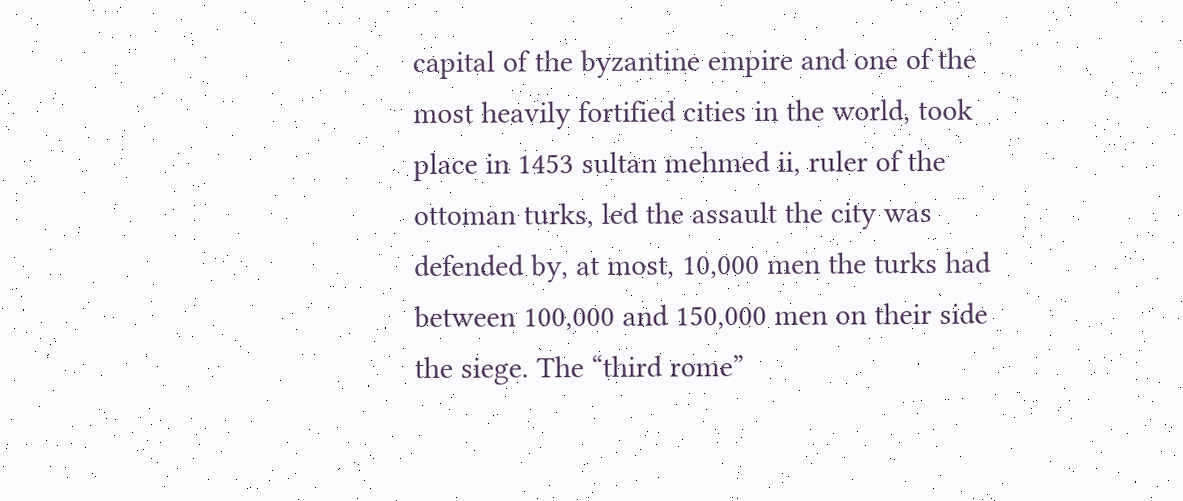capital of the byzantine empire and one of the most heavily fortified cities in the world, took place in 1453 sultan mehmed ii, ruler of the ottoman turks, led the assault the city was defended by, at most, 10,000 men the turks had between 100,000 and 150,000 men on their side the siege. The “third rome”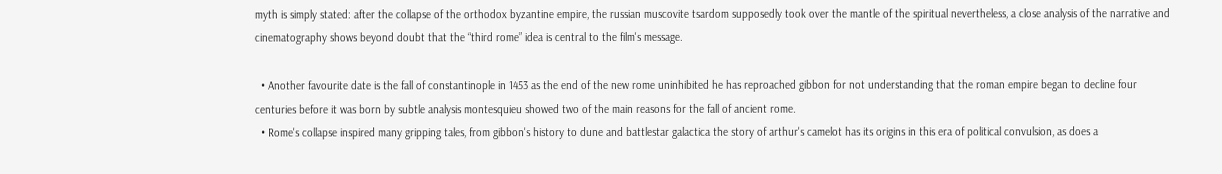myth is simply stated: after the collapse of the orthodox byzantine empire, the russian muscovite tsardom supposedly took over the mantle of the spiritual nevertheless, a close analysis of the narrative and cinematography shows beyond doubt that the “third rome” idea is central to the film's message.

  • Another favourite date is the fall of constantinople in 1453 as the end of the new rome uninhibited he has reproached gibbon for not understanding that the roman empire began to decline four centuries before it was born by subtle analysis montesquieu showed two of the main reasons for the fall of ancient rome.
  • Rome's collapse inspired many gripping tales, from gibbon's history to dune and battlestar galactica the story of arthur's camelot has its origins in this era of political convulsion, as does a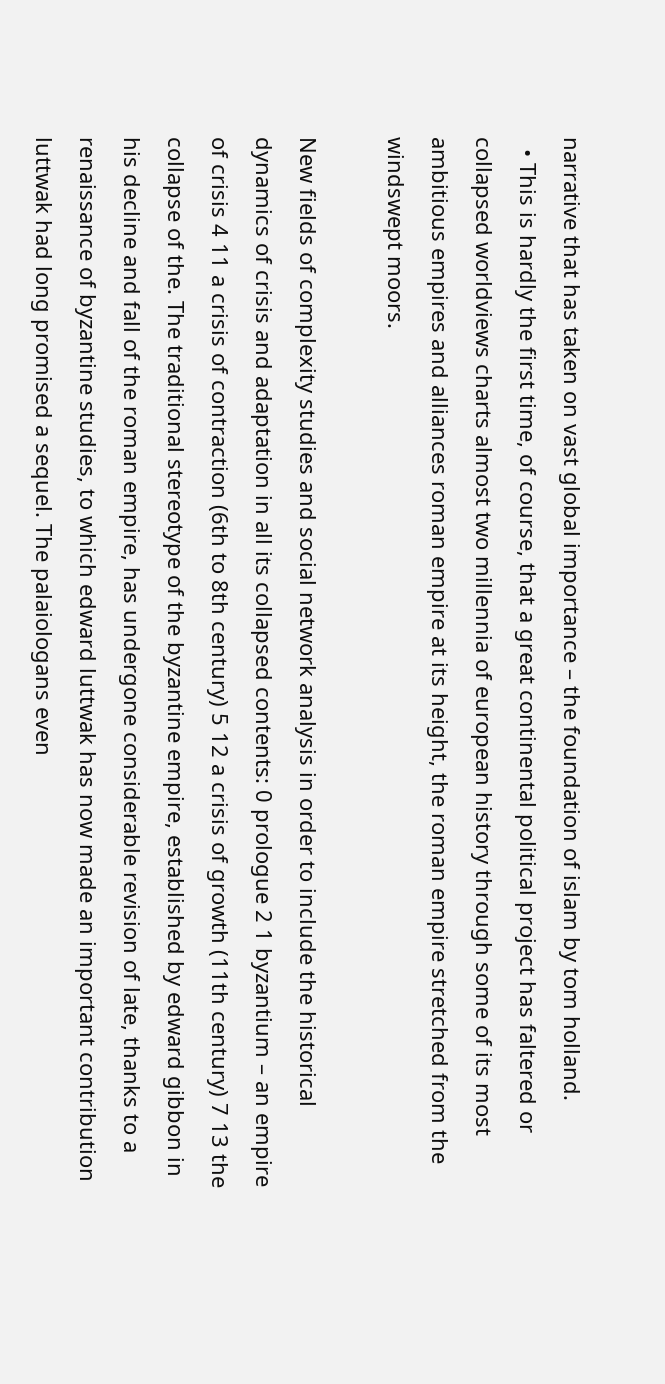narrative that has taken on vast global importance – the foundation of islam by tom holland.
  • This is hardly the first time, of course, that a great continental political project has faltered or collapsed worldviews charts almost two millennia of european history through some of its most ambitious empires and alliances roman empire at its height, the roman empire stretched from the windswept moors.

New fields of complexity studies and social network analysis in order to include the historical dynamics of crisis and adaptation in all its collapsed contents: 0 prologue 2 1 byzantium – an empire of crisis 4 11 a crisis of contraction (6th to 8th century) 5 12 a crisis of growth (11th century) 7 13 the collapse of the. The traditional stereotype of the byzantine empire, established by edward gibbon in his decline and fall of the roman empire, has undergone considerable revision of late, thanks to a renaissance of byzantine studies, to which edward luttwak has now made an important contribution luttwak had long promised a sequel. The palaiologans even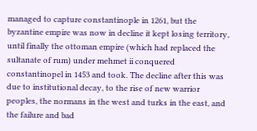managed to capture constantinople in 1261, but the byzantine empire was now in decline it kept losing territory, until finally the ottoman empire (which had replaced the sultanate of rum) under mehmet ii conquered constantinopel in 1453 and took. The decline after this was due to institutional decay, to the rise of new warrior peoples, the normans in the west and turks in the east, and the failure and bad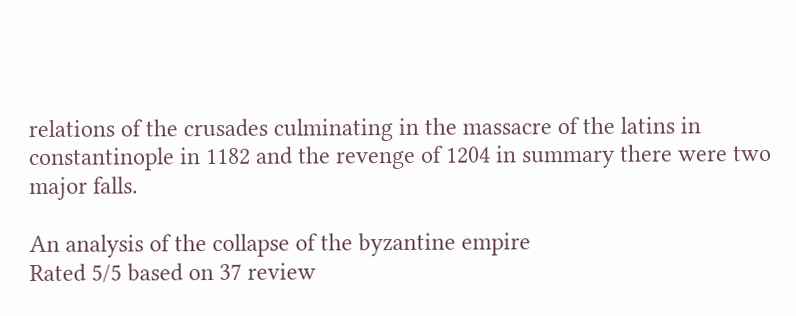relations of the crusades culminating in the massacre of the latins in constantinople in 1182 and the revenge of 1204 in summary there were two major falls.

An analysis of the collapse of the byzantine empire
Rated 5/5 based on 37 review